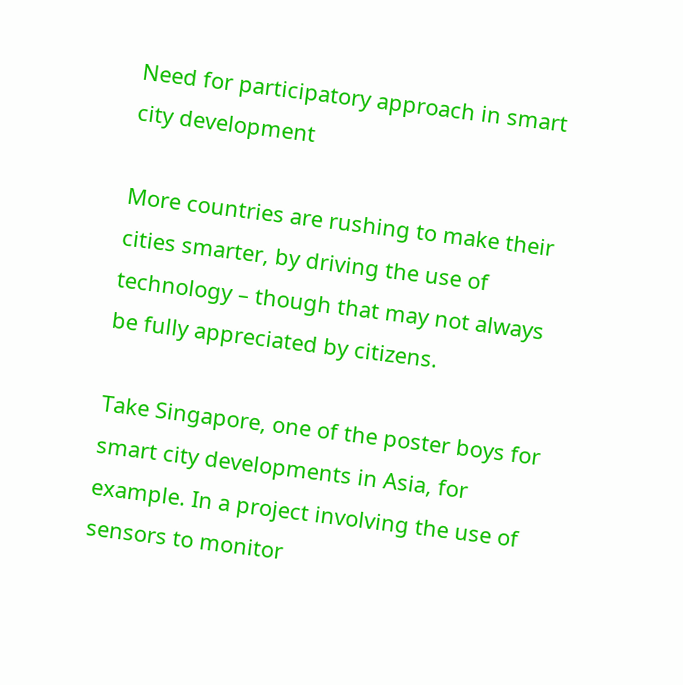Need for participatory approach in smart city development

More countries are rushing to make their cities smarter, by driving the use of technology – though that may not always be fully appreciated by citizens.

Take Singapore, one of the poster boys for smart city developments in Asia, for example. In a project involving the use of sensors to monitor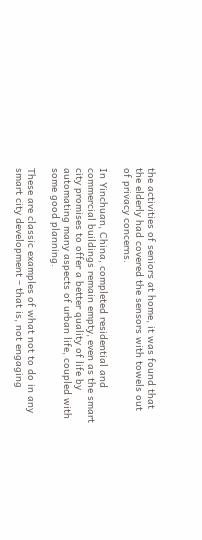the activities of seniors at home, it was found that the elderly had covered the sensors with towels out of privacy concerns.

In Yinchuan, China, completed residential and commercial buildings remain empty, even as the smart city promises to offer a better quality of life by automating many aspects of urban life, coupled with some good planning.

These are classic examples of what not to do in any smart city development – that is, not engaging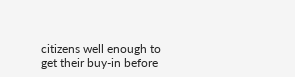citizens well enough to get their buy-in before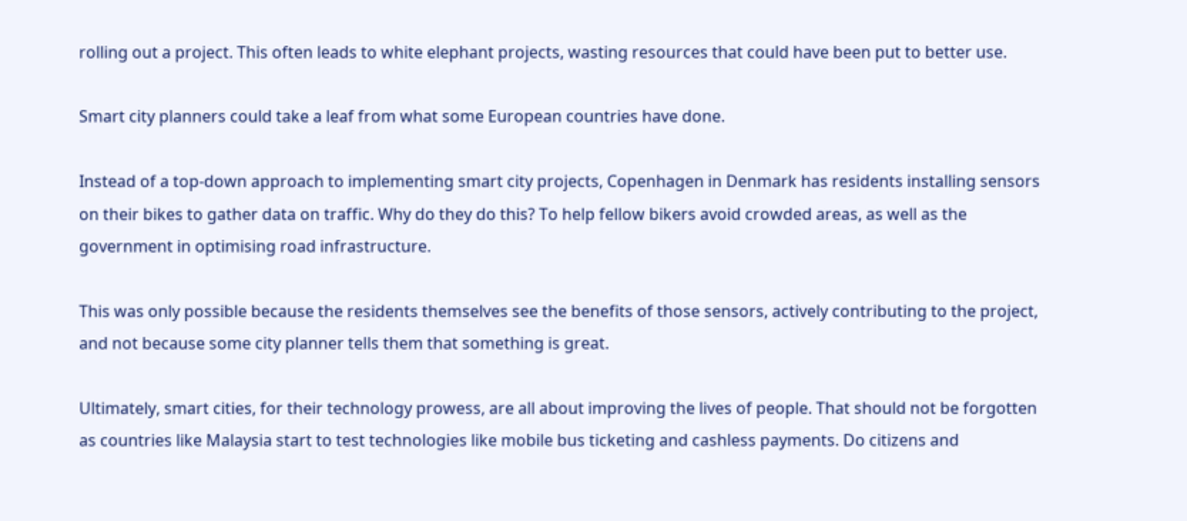rolling out a project. This often leads to white elephant projects, wasting resources that could have been put to better use.

Smart city planners could take a leaf from what some European countries have done.

Instead of a top-down approach to implementing smart city projects, Copenhagen in Denmark has residents installing sensors on their bikes to gather data on traffic. Why do they do this? To help fellow bikers avoid crowded areas, as well as the government in optimising road infrastructure.

This was only possible because the residents themselves see the benefits of those sensors, actively contributing to the project, and not because some city planner tells them that something is great.

Ultimately, smart cities, for their technology prowess, are all about improving the lives of people. That should not be forgotten as countries like Malaysia start to test technologies like mobile bus ticketing and cashless payments. Do citizens and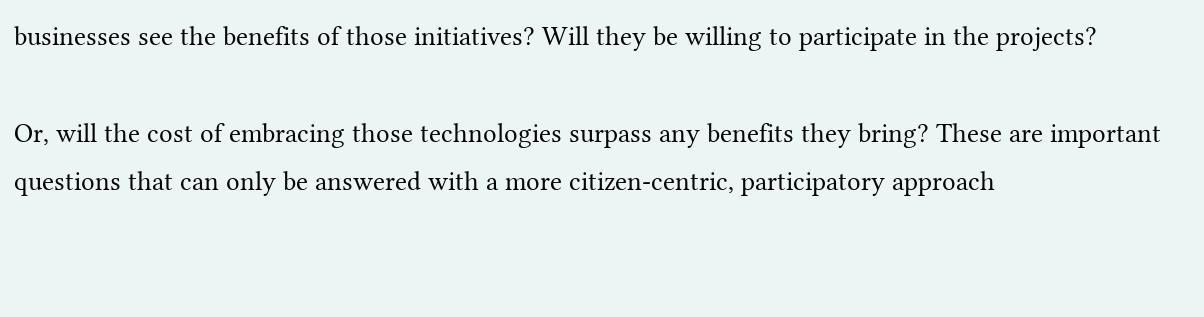businesses see the benefits of those initiatives? Will they be willing to participate in the projects?

Or, will the cost of embracing those technologies surpass any benefits they bring? These are important questions that can only be answered with a more citizen-centric, participatory approach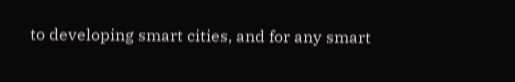to developing smart cities, and for any smart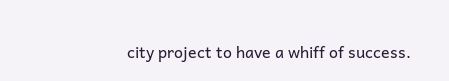city project to have a whiff of success.